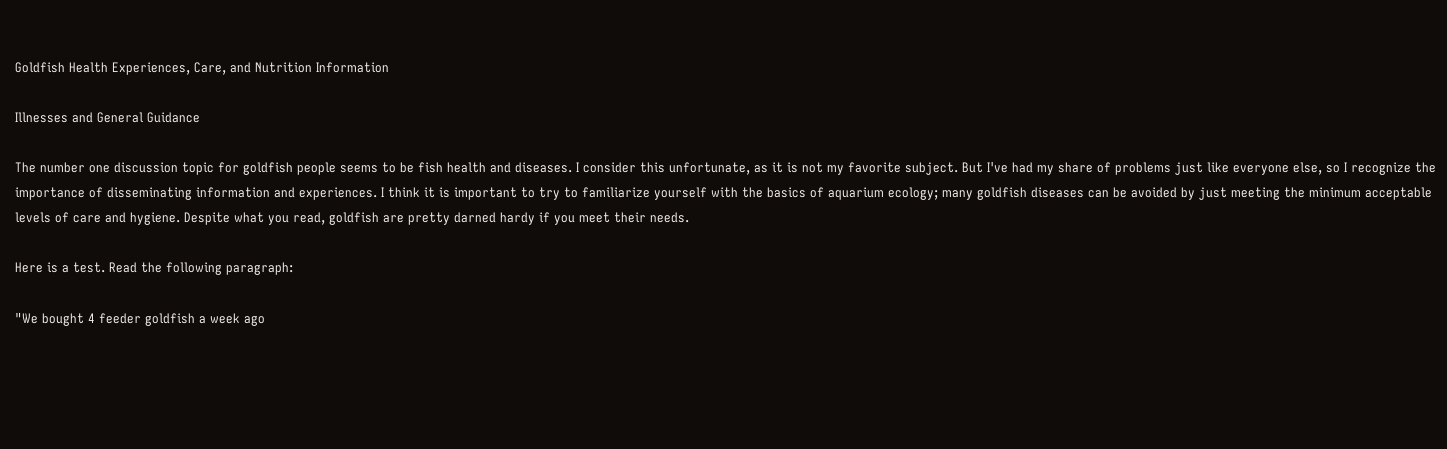Goldfish Health Experiences, Care, and Nutrition Information

Illnesses and General Guidance

The number one discussion topic for goldfish people seems to be fish health and diseases. I consider this unfortunate, as it is not my favorite subject. But I've had my share of problems just like everyone else, so I recognize the importance of disseminating information and experiences. I think it is important to try to familiarize yourself with the basics of aquarium ecology; many goldfish diseases can be avoided by just meeting the minimum acceptable levels of care and hygiene. Despite what you read, goldfish are pretty darned hardy if you meet their needs.

Here is a test. Read the following paragraph:

"We bought 4 feeder goldfish a week ago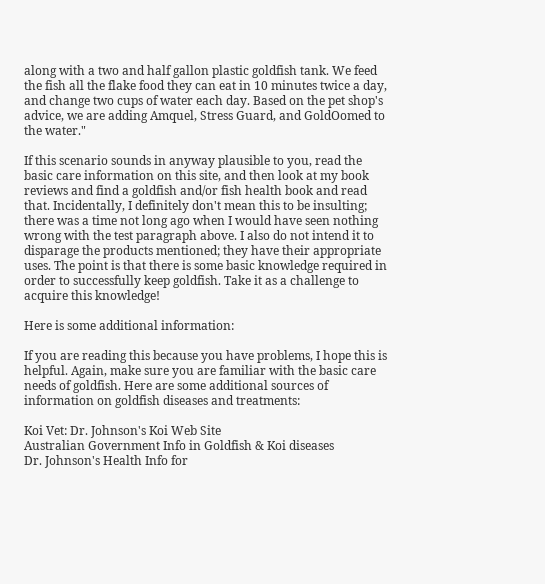along with a two and half gallon plastic goldfish tank. We feed the fish all the flake food they can eat in 10 minutes twice a day, and change two cups of water each day. Based on the pet shop's advice, we are adding Amquel, Stress Guard, and GoldOomed to the water."

If this scenario sounds in anyway plausible to you, read the basic care information on this site, and then look at my book reviews and find a goldfish and/or fish health book and read that. Incidentally, I definitely don't mean this to be insulting; there was a time not long ago when I would have seen nothing wrong with the test paragraph above. I also do not intend it to disparage the products mentioned; they have their appropriate uses. The point is that there is some basic knowledge required in order to successfully keep goldfish. Take it as a challenge to acquire this knowledge!

Here is some additional information:

If you are reading this because you have problems, I hope this is helpful. Again, make sure you are familiar with the basic care needs of goldfish. Here are some additional sources of information on goldfish diseases and treatments:

Koi Vet: Dr. Johnson's Koi Web Site
Australian Government Info in Goldfish & Koi diseases
Dr. Johnson's Health Info for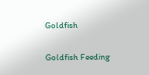Goldfish

Goldfish Feeding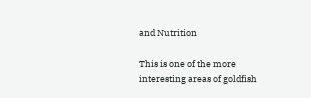and Nutrition

This is one of the more interesting areas of goldfish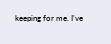keeping for me. I've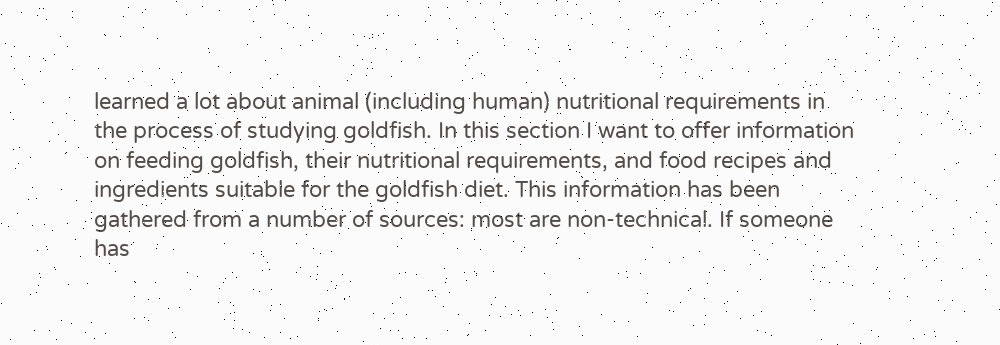learned a lot about animal (including human) nutritional requirements in the process of studying goldfish. In this section I want to offer information on feeding goldfish, their nutritional requirements, and food recipes and ingredients suitable for the goldfish diet. This information has been gathered from a number of sources: most are non-technical. If someone has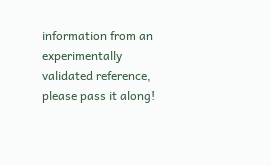information from an experimentally validated reference, please pass it along!